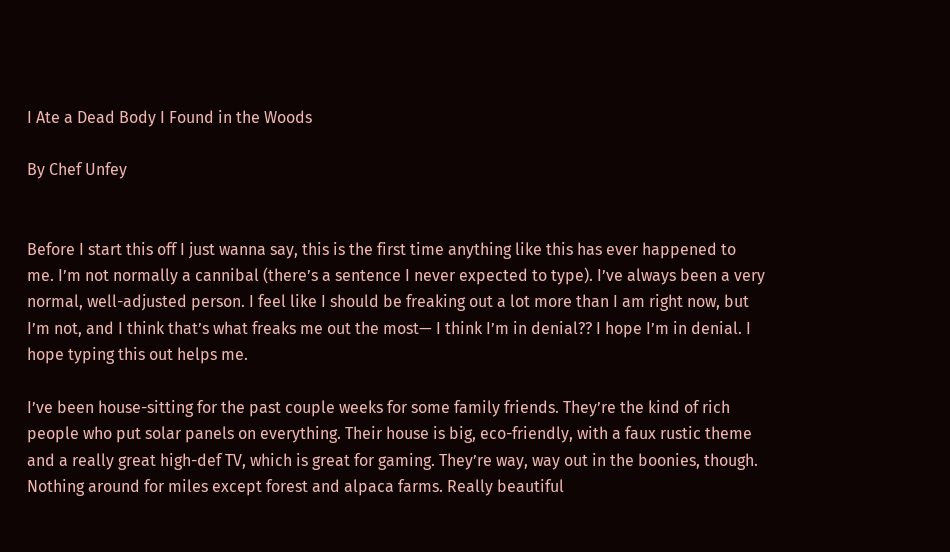I Ate a Dead Body I Found in the Woods

By Chef Unfey


Before I start this off I just wanna say, this is the first time anything like this has ever happened to me. I’m not normally a cannibal (there’s a sentence I never expected to type). I’ve always been a very normal, well-adjusted person. I feel like I should be freaking out a lot more than I am right now, but I’m not, and I think that’s what freaks me out the most— I think I’m in denial?? I hope I’m in denial. I hope typing this out helps me.

I’ve been house-sitting for the past couple weeks for some family friends. They’re the kind of rich people who put solar panels on everything. Their house is big, eco-friendly, with a faux rustic theme and a really great high-def TV, which is great for gaming. They’re way, way out in the boonies, though. Nothing around for miles except forest and alpaca farms. Really beautiful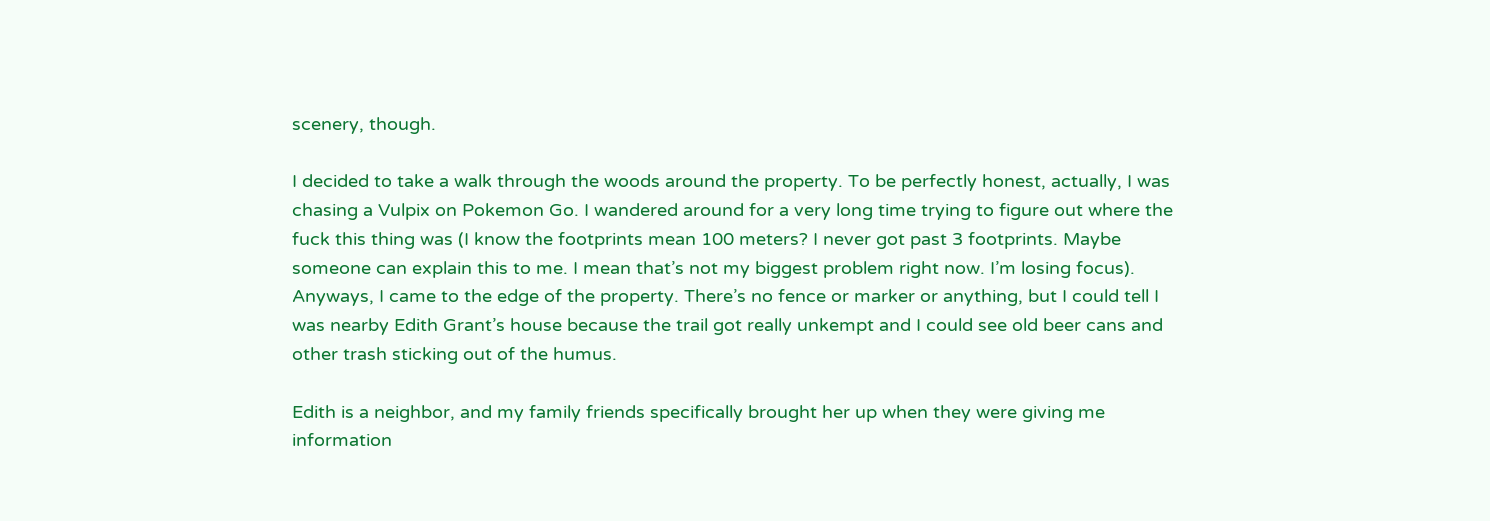scenery, though.

I decided to take a walk through the woods around the property. To be perfectly honest, actually, I was chasing a Vulpix on Pokemon Go. I wandered around for a very long time trying to figure out where the fuck this thing was (I know the footprints mean 100 meters? I never got past 3 footprints. Maybe someone can explain this to me. I mean that’s not my biggest problem right now. I’m losing focus). Anyways, I came to the edge of the property. There’s no fence or marker or anything, but I could tell I was nearby Edith Grant’s house because the trail got really unkempt and I could see old beer cans and other trash sticking out of the humus.

Edith is a neighbor, and my family friends specifically brought her up when they were giving me information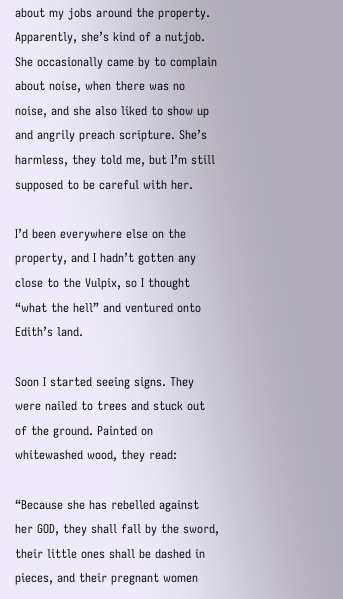about my jobs around the property. Apparently, she’s kind of a nutjob. She occasionally came by to complain about noise, when there was no noise, and she also liked to show up and angrily preach scripture. She’s harmless, they told me, but I’m still supposed to be careful with her.

I’d been everywhere else on the property, and I hadn’t gotten any close to the Vulpix, so I thought “what the hell” and ventured onto Edith’s land.

Soon I started seeing signs. They were nailed to trees and stuck out of the ground. Painted on whitewashed wood, they read:

“Because she has rebelled against her GOD, they shall fall by the sword, their little ones shall be dashed in pieces, and their pregnant women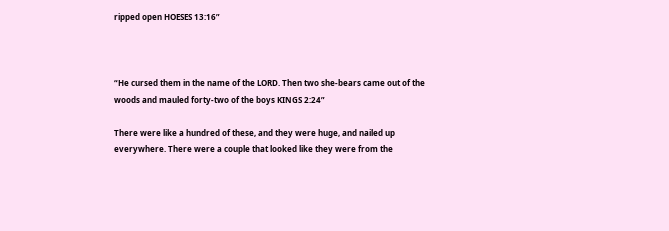ripped open HOESES 13:16”



“He cursed them in the name of the LORD. Then two she-bears came out of the woods and mauled forty-two of the boys KINGS 2:24”

There were like a hundred of these, and they were huge, and nailed up everywhere. There were a couple that looked like they were from the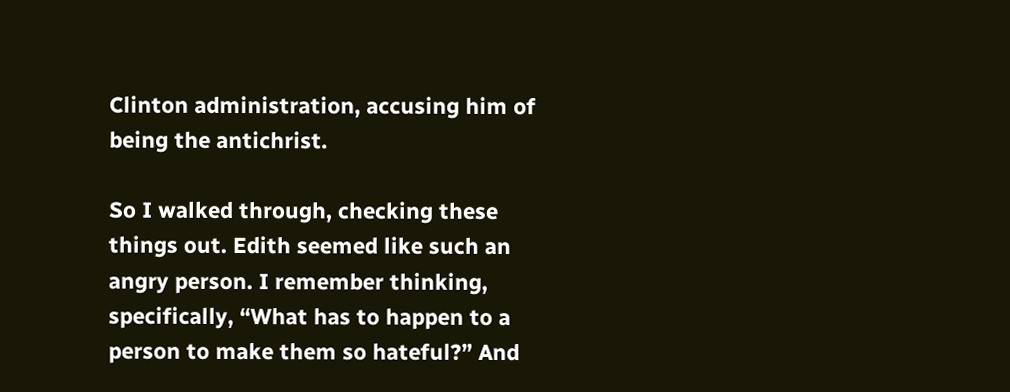Clinton administration, accusing him of being the antichrist.

So I walked through, checking these things out. Edith seemed like such an angry person. I remember thinking, specifically, “What has to happen to a person to make them so hateful?” And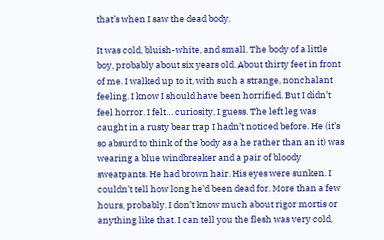that’s when I saw the dead body.

It was cold, bluish-white, and small. The body of a little boy, probably about six years old. About thirty feet in front of me. I walked up to it, with such a strange, nonchalant feeling. I know I should have been horrified. But I didn’t feel horror. I felt… curiosity, I guess. The left leg was caught in a rusty bear trap I hadn’t noticed before. He (it’s so absurd to think of the body as a he rather than an it) was wearing a blue windbreaker and a pair of bloody sweatpants. He had brown hair. His eyes were sunken. I couldn’t tell how long he’d been dead for. More than a few hours, probably. I don’t know much about rigor mortis or anything like that. I can tell you the flesh was very cold,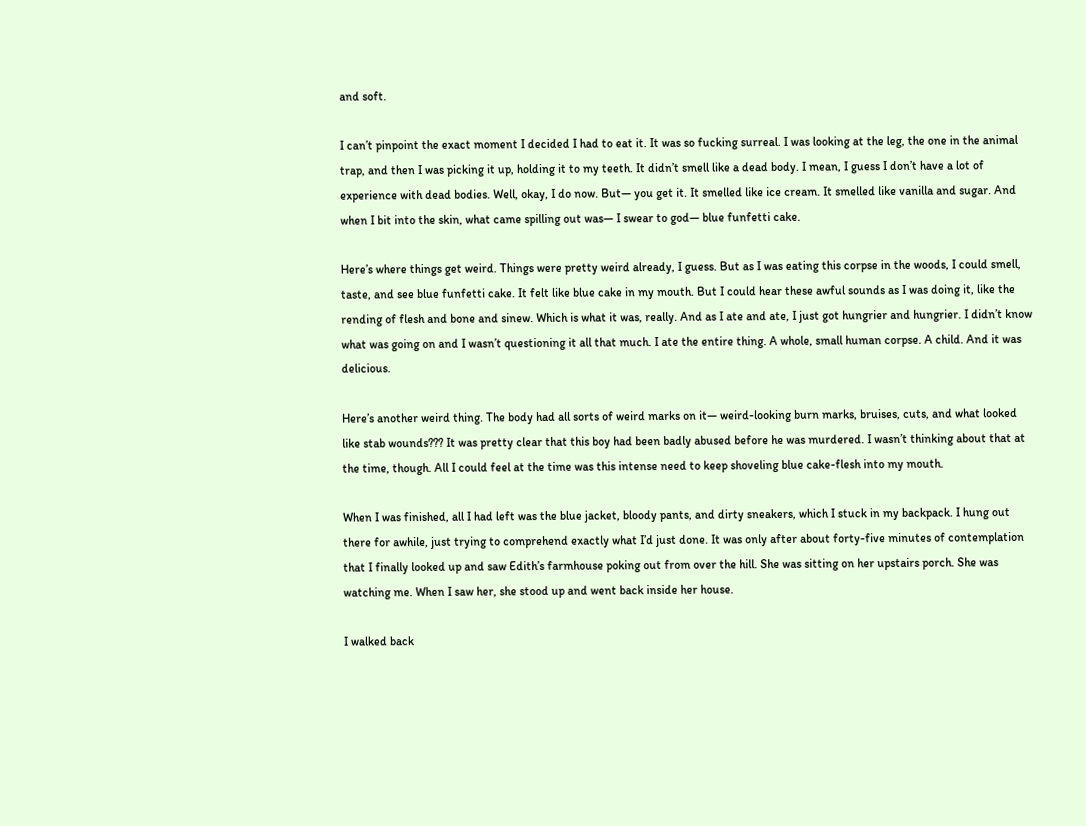and soft.

I can’t pinpoint the exact moment I decided I had to eat it. It was so fucking surreal. I was looking at the leg, the one in the animal trap, and then I was picking it up, holding it to my teeth. It didn’t smell like a dead body. I mean, I guess I don’t have a lot of experience with dead bodies. Well, okay, I do now. But— you get it. It smelled like ice cream. It smelled like vanilla and sugar. And when I bit into the skin, what came spilling out was— I swear to god— blue funfetti cake.

Here’s where things get weird. Things were pretty weird already, I guess. But as I was eating this corpse in the woods, I could smell, taste, and see blue funfetti cake. It felt like blue cake in my mouth. But I could hear these awful sounds as I was doing it, like the rending of flesh and bone and sinew. Which is what it was, really. And as I ate and ate, I just got hungrier and hungrier. I didn’t know what was going on and I wasn’t questioning it all that much. I ate the entire thing. A whole, small human corpse. A child. And it was delicious.

Here’s another weird thing. The body had all sorts of weird marks on it— weird-looking burn marks, bruises, cuts, and what looked like stab wounds??? It was pretty clear that this boy had been badly abused before he was murdered. I wasn’t thinking about that at the time, though. All I could feel at the time was this intense need to keep shoveling blue cake-flesh into my mouth.

When I was finished, all I had left was the blue jacket, bloody pants, and dirty sneakers, which I stuck in my backpack. I hung out there for awhile, just trying to comprehend exactly what I’d just done. It was only after about forty-five minutes of contemplation that I finally looked up and saw Edith’s farmhouse poking out from over the hill. She was sitting on her upstairs porch. She was watching me. When I saw her, she stood up and went back inside her house.

I walked back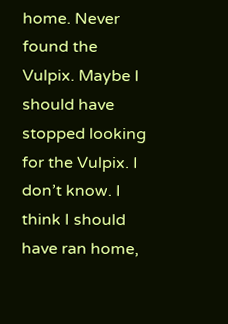home. Never found the Vulpix. Maybe I should have stopped looking for the Vulpix. I don’t know. I think I should have ran home,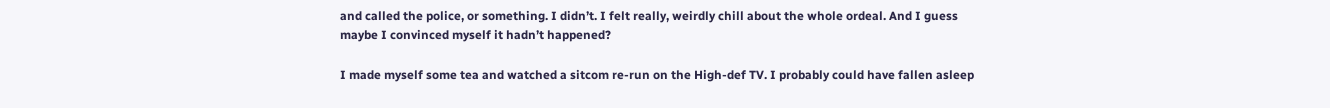and called the police, or something. I didn’t. I felt really, weirdly chill about the whole ordeal. And I guess maybe I convinced myself it hadn’t happened?

I made myself some tea and watched a sitcom re-run on the High-def TV. I probably could have fallen asleep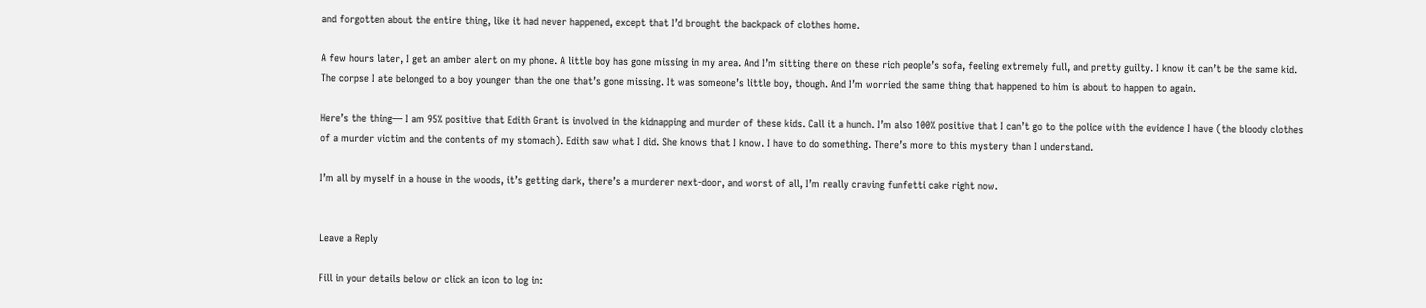and forgotten about the entire thing, like it had never happened, except that I’d brought the backpack of clothes home.

A few hours later, I get an amber alert on my phone. A little boy has gone missing in my area. And I’m sitting there on these rich people’s sofa, feeling extremely full, and pretty guilty. I know it can’t be the same kid. The corpse I ate belonged to a boy younger than the one that’s gone missing. It was someone’s little boy, though. And I’m worried the same thing that happened to him is about to happen to again.

Here’s the thing— I am 95% positive that Edith Grant is involved in the kidnapping and murder of these kids. Call it a hunch. I’m also 100% positive that I can’t go to the police with the evidence I have (the bloody clothes of a murder victim and the contents of my stomach). Edith saw what I did. She knows that I know. I have to do something. There’s more to this mystery than I understand.

I’m all by myself in a house in the woods, it’s getting dark, there’s a murderer next-door, and worst of all, I’m really craving funfetti cake right now.


Leave a Reply

Fill in your details below or click an icon to log in: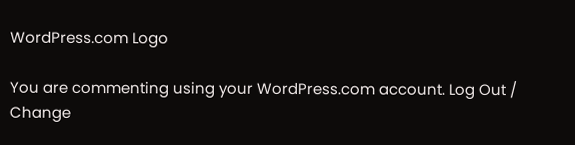WordPress.com Logo

You are commenting using your WordPress.com account. Log Out /  Change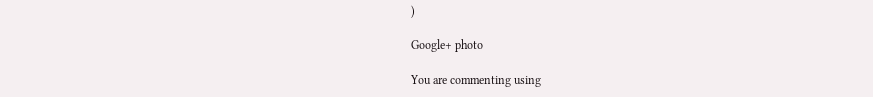)

Google+ photo

You are commenting using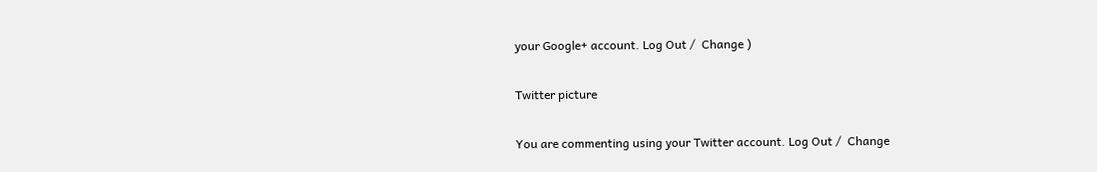your Google+ account. Log Out /  Change )

Twitter picture

You are commenting using your Twitter account. Log Out /  Change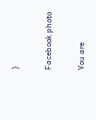)

Facebook photo

You are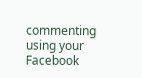commenting using your Facebook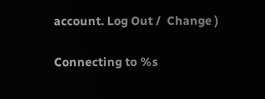account. Log Out /  Change )

Connecting to %s